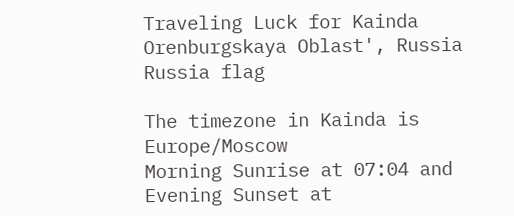Traveling Luck for Kainda Orenburgskaya Oblast', Russia Russia flag

The timezone in Kainda is Europe/Moscow
Morning Sunrise at 07:04 and Evening Sunset at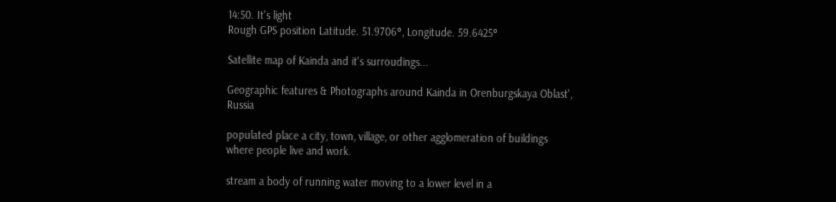14:50. It's light
Rough GPS position Latitude. 51.9706°, Longitude. 59.6425°

Satellite map of Kainda and it's surroudings...

Geographic features & Photographs around Kainda in Orenburgskaya Oblast', Russia

populated place a city, town, village, or other agglomeration of buildings where people live and work.

stream a body of running water moving to a lower level in a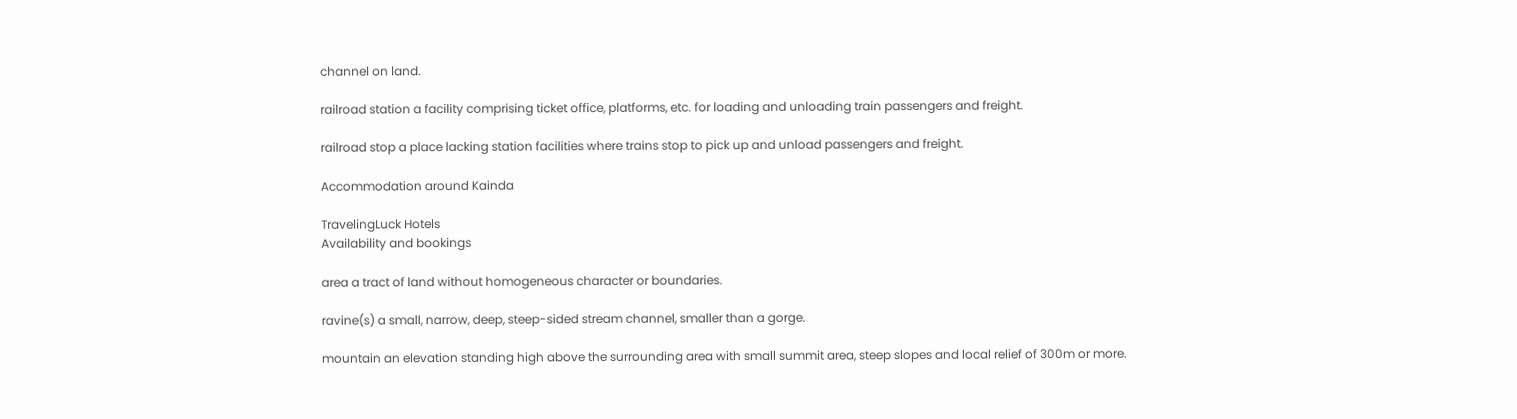channel on land.

railroad station a facility comprising ticket office, platforms, etc. for loading and unloading train passengers and freight.

railroad stop a place lacking station facilities where trains stop to pick up and unload passengers and freight.

Accommodation around Kainda

TravelingLuck Hotels
Availability and bookings

area a tract of land without homogeneous character or boundaries.

ravine(s) a small, narrow, deep, steep-sided stream channel, smaller than a gorge.

mountain an elevation standing high above the surrounding area with small summit area, steep slopes and local relief of 300m or more.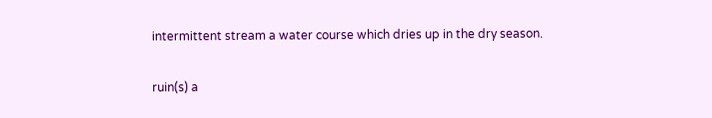intermittent stream a water course which dries up in the dry season.

ruin(s) a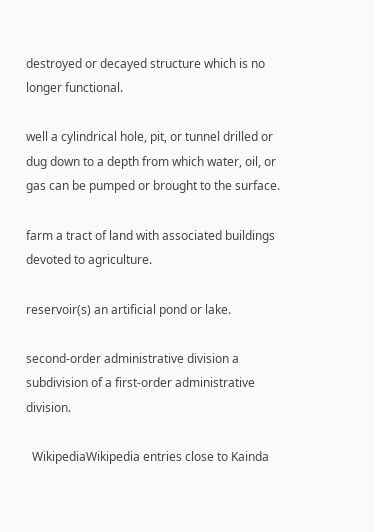destroyed or decayed structure which is no longer functional.

well a cylindrical hole, pit, or tunnel drilled or dug down to a depth from which water, oil, or gas can be pumped or brought to the surface.

farm a tract of land with associated buildings devoted to agriculture.

reservoir(s) an artificial pond or lake.

second-order administrative division a subdivision of a first-order administrative division.

  WikipediaWikipedia entries close to Kainda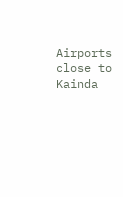Airports close to Kainda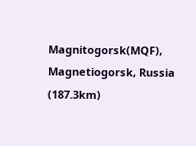Magnitogorsk(MQF), Magnetiogorsk, Russia (187.3km)